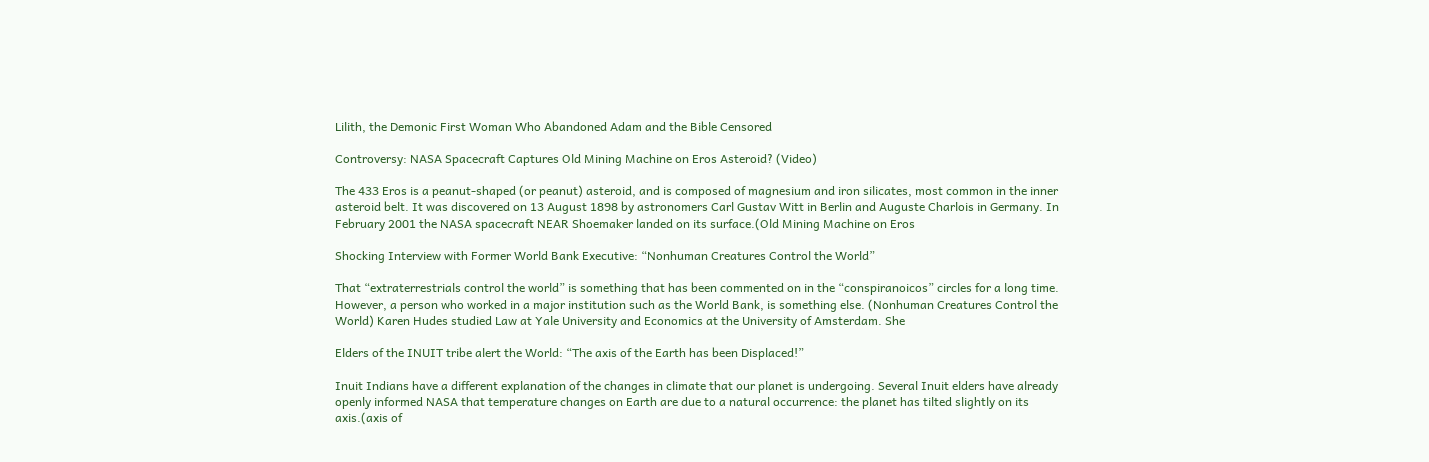Lilith, the Demonic First Woman Who Abandoned Adam and the Bible Censored

Controversy: NASA Spacecraft Captures Old Mining Machine on Eros Asteroid? (Video)

The 433 Eros is a peanut-shaped (or peanut) asteroid, and is composed of magnesium and iron silicates, most common in the inner asteroid belt. It was discovered on 13 August 1898 by astronomers Carl Gustav Witt in Berlin and Auguste Charlois in Germany. In February 2001 the NASA spacecraft NEAR Shoemaker landed on its surface.(Old Mining Machine on Eros

Shocking Interview with Former World Bank Executive: “Nonhuman Creatures Control the World”

That “extraterrestrials control the world” is something that has been commented on in the “conspiranoicos” circles for a long time. However, a person who worked in a major institution such as the World Bank, is something else. (Nonhuman Creatures Control the World) Karen Hudes studied Law at Yale University and Economics at the University of Amsterdam. She

Elders of the INUIT tribe alert the World: “The axis of the Earth has been Displaced!”

Inuit Indians have a different explanation of the changes in climate that our planet is undergoing. Several Inuit elders have already openly informed NASA that temperature changes on Earth are due to a natural occurrence: the planet has tilted slightly on its axis.(axis of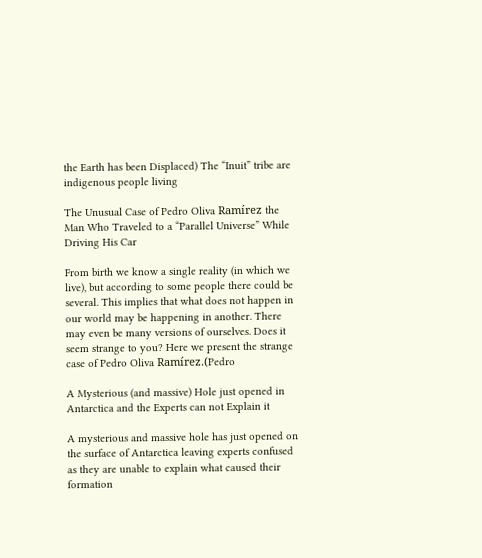the Earth has been Displaced) The “Inuit” tribe are indigenous people living

The Unusual Case of Pedro Oliva Ramírez the Man Who Traveled to a “Parallel Universe” While Driving His Car

From birth we know a single reality (in which we live), but according to some people there could be several. This implies that what does not happen in our world may be happening in another. There may even be many versions of ourselves. Does it seem strange to you? Here we present the strange case of Pedro Oliva Ramírez.(Pedro

A Mysterious (and massive) Hole just opened in Antarctica and the Experts can not Explain it

A mysterious and massive hole has just opened on the surface of Antarctica leaving experts confused as they are unable to explain what caused their formation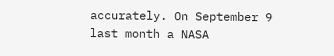accurately. On September 9 last month a NASA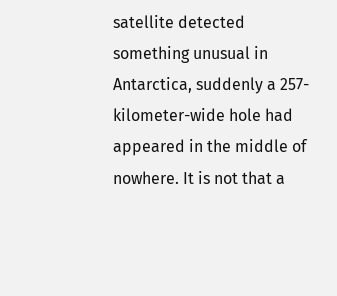satellite detected something unusual in Antarctica, suddenly a 257-kilometer-wide hole had appeared in the middle of nowhere. It is not that a